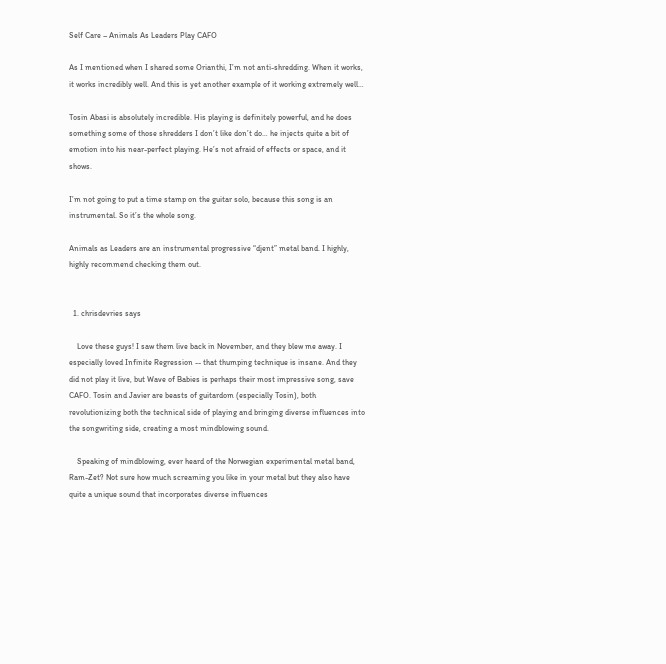Self Care – Animals As Leaders Play CAFO

As I mentioned when I shared some Orianthi, I’m not anti-shredding. When it works, it works incredibly well. And this is yet another example of it working extremely well…

Tosin Abasi is absolutely incredible. His playing is definitely powerful, and he does something some of those shredders I don’t like don’t do… he injects quite a bit of emotion into his near-perfect playing. He’s not afraid of effects or space, and it shows.

I’m not going to put a time stamp on the guitar solo, because this song is an instrumental. So it’s the whole song.

Animals as Leaders are an instrumental progressive “djent” metal band. I highly, highly recommend checking them out.


  1. chrisdevries says

    Love these guys! I saw them live back in November, and they blew me away. I especially loved Infinite Regression -- that thumping technique is insane. And they did not play it live, but Wave of Babies is perhaps their most impressive song, save CAFO. Tosin and Javier are beasts of guitardom (especially Tosin), both revolutionizing both the technical side of playing and bringing diverse influences into the songwriting side, creating a most mindblowing sound.

    Speaking of mindblowing, ever heard of the Norwegian experimental metal band, Ram-Zet? Not sure how much screaming you like in your metal but they also have quite a unique sound that incorporates diverse influences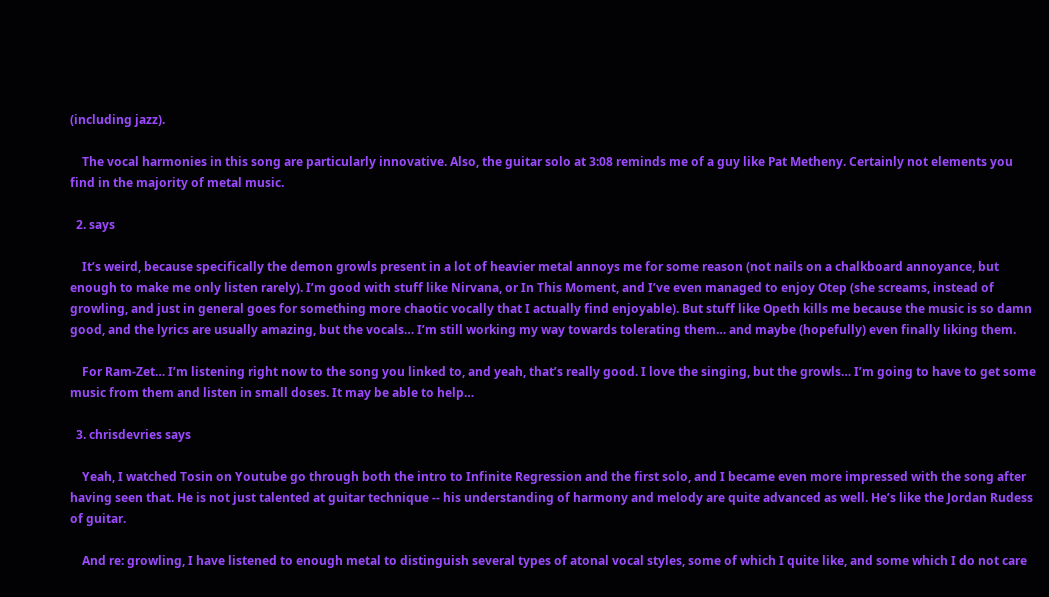(including jazz).

    The vocal harmonies in this song are particularly innovative. Also, the guitar solo at 3:08 reminds me of a guy like Pat Metheny. Certainly not elements you find in the majority of metal music.

  2. says

    It’s weird, because specifically the demon growls present in a lot of heavier metal annoys me for some reason (not nails on a chalkboard annoyance, but enough to make me only listen rarely). I’m good with stuff like Nirvana, or In This Moment, and I’ve even managed to enjoy Otep (she screams, instead of growling, and just in general goes for something more chaotic vocally that I actually find enjoyable). But stuff like Opeth kills me because the music is so damn good, and the lyrics are usually amazing, but the vocals… I’m still working my way towards tolerating them… and maybe (hopefully) even finally liking them.

    For Ram-Zet… I’m listening right now to the song you linked to, and yeah, that’s really good. I love the singing, but the growls… I’m going to have to get some music from them and listen in small doses. It may be able to help…

  3. chrisdevries says

    Yeah, I watched Tosin on Youtube go through both the intro to Infinite Regression and the first solo, and I became even more impressed with the song after having seen that. He is not just talented at guitar technique -- his understanding of harmony and melody are quite advanced as well. He’s like the Jordan Rudess of guitar.

    And re: growling, I have listened to enough metal to distinguish several types of atonal vocal styles, some of which I quite like, and some which I do not care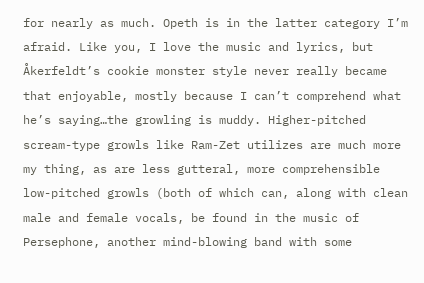for nearly as much. Opeth is in the latter category I’m afraid. Like you, I love the music and lyrics, but Åkerfeldt’s cookie monster style never really became that enjoyable, mostly because I can’t comprehend what he’s saying…the growling is muddy. Higher-pitched scream-type growls like Ram-Zet utilizes are much more my thing, as are less gutteral, more comprehensible low-pitched growls (both of which can, along with clean male and female vocals, be found in the music of Persephone, another mind-blowing band with some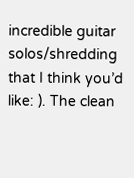incredible guitar solos/shredding that I think you’d like: ). The clean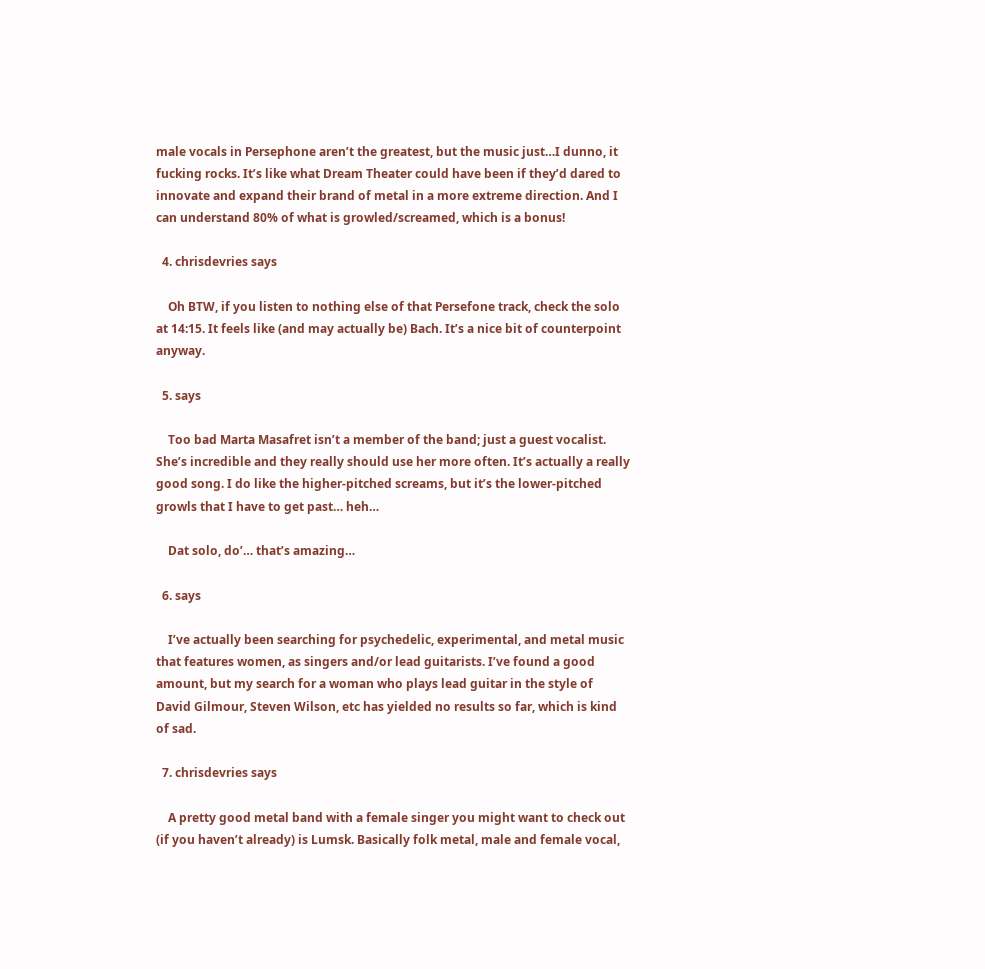male vocals in Persephone aren’t the greatest, but the music just…I dunno, it fucking rocks. It’s like what Dream Theater could have been if they’d dared to innovate and expand their brand of metal in a more extreme direction. And I can understand 80% of what is growled/screamed, which is a bonus!

  4. chrisdevries says

    Oh BTW, if you listen to nothing else of that Persefone track, check the solo at 14:15. It feels like (and may actually be) Bach. It’s a nice bit of counterpoint anyway.

  5. says

    Too bad Marta Masafret isn’t a member of the band; just a guest vocalist. She’s incredible and they really should use her more often. It’s actually a really good song. I do like the higher-pitched screams, but it’s the lower-pitched growls that I have to get past… heh…

    Dat solo, do’… that’s amazing…

  6. says

    I’ve actually been searching for psychedelic, experimental, and metal music that features women, as singers and/or lead guitarists. I’ve found a good amount, but my search for a woman who plays lead guitar in the style of David Gilmour, Steven Wilson, etc has yielded no results so far, which is kind of sad.

  7. chrisdevries says

    A pretty good metal band with a female singer you might want to check out (if you haven’t already) is Lumsk. Basically folk metal, male and female vocal,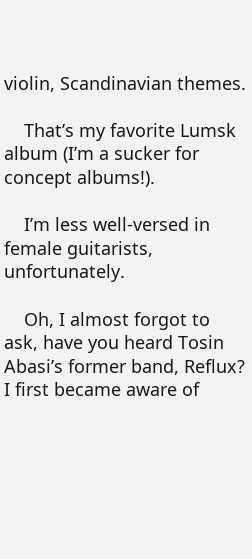violin, Scandinavian themes.

    That’s my favorite Lumsk album (I’m a sucker for concept albums!).

    I’m less well-versed in female guitarists, unfortunately.

    Oh, I almost forgot to ask, have you heard Tosin Abasi’s former band, Reflux? I first became aware of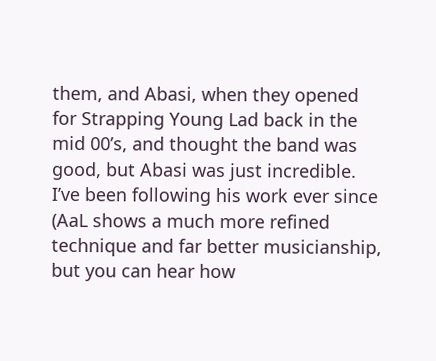them, and Abasi, when they opened for Strapping Young Lad back in the mid 00’s, and thought the band was good, but Abasi was just incredible. I’ve been following his work ever since (AaL shows a much more refined technique and far better musicianship, but you can hear how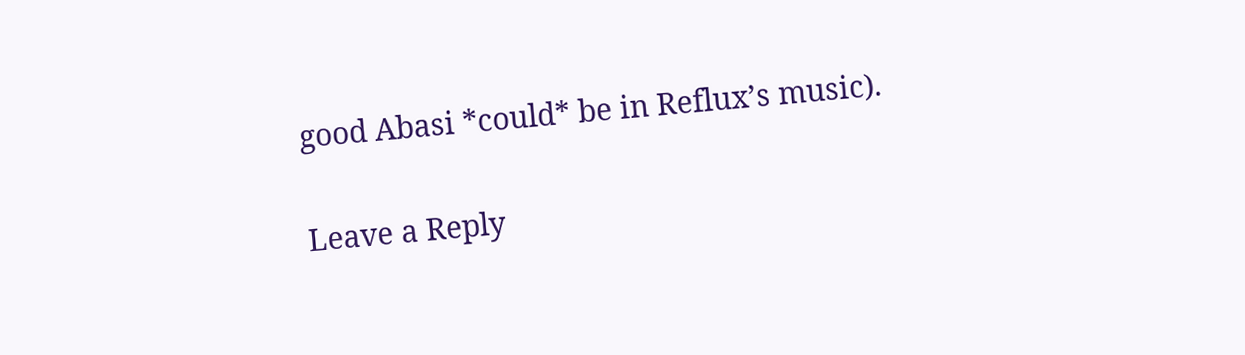good Abasi *could* be in Reflux’s music).

Leave a Reply